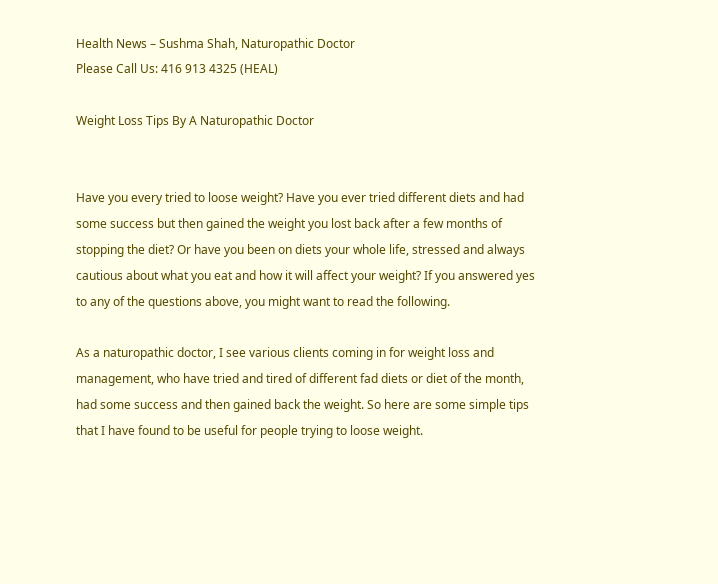Health News – Sushma Shah, Naturopathic Doctor
Please Call Us: 416 913 4325 (HEAL)

Weight Loss Tips By A Naturopathic Doctor


Have you every tried to loose weight? Have you ever tried different diets and had some success but then gained the weight you lost back after a few months of stopping the diet? Or have you been on diets your whole life, stressed and always cautious about what you eat and how it will affect your weight? If you answered yes to any of the questions above, you might want to read the following.

As a naturopathic doctor, I see various clients coming in for weight loss and management, who have tried and tired of different fad diets or diet of the month, had some success and then gained back the weight. So here are some simple tips that I have found to be useful for people trying to loose weight.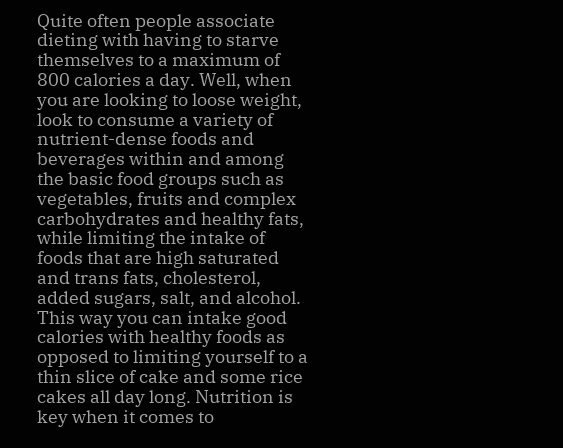Quite often people associate dieting with having to starve themselves to a maximum of 800 calories a day. Well, when you are looking to loose weight, look to consume a variety of nutrient-dense foods and beverages within and among the basic food groups such as vegetables, fruits and complex carbohydrates and healthy fats, while limiting the intake of foods that are high saturated and trans fats, cholesterol, added sugars, salt, and alcohol. This way you can intake good calories with healthy foods as opposed to limiting yourself to a thin slice of cake and some rice cakes all day long. Nutrition is key when it comes to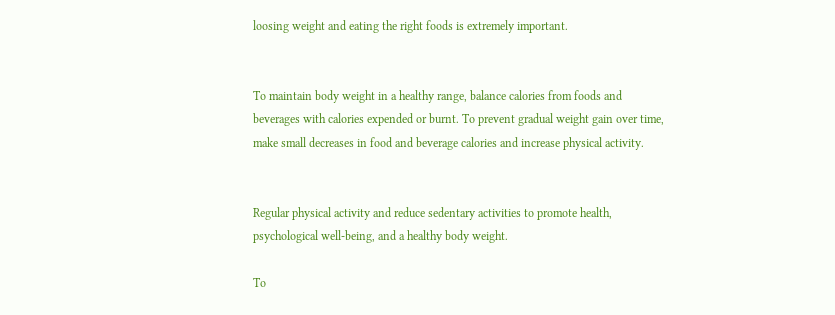loosing weight and eating the right foods is extremely important.


To maintain body weight in a healthy range, balance calories from foods and beverages with calories expended or burnt. To prevent gradual weight gain over time, make small decreases in food and beverage calories and increase physical activity.


Regular physical activity and reduce sedentary activities to promote health, psychological well-being, and a healthy body weight.

To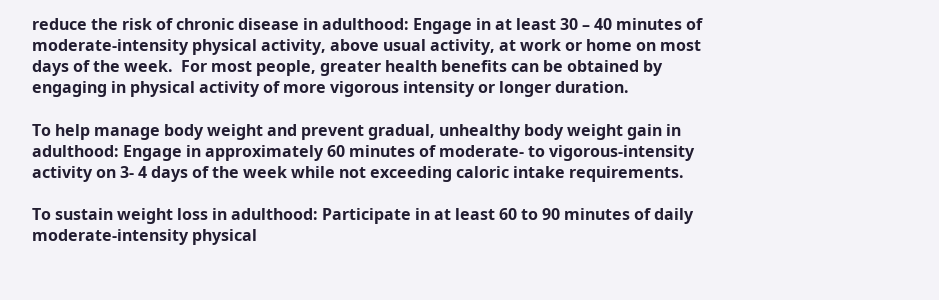reduce the risk of chronic disease in adulthood: Engage in at least 30 – 40 minutes of moderate-intensity physical activity, above usual activity, at work or home on most days of the week.  For most people, greater health benefits can be obtained by engaging in physical activity of more vigorous intensity or longer duration.

To help manage body weight and prevent gradual, unhealthy body weight gain in adulthood: Engage in approximately 60 minutes of moderate- to vigorous-intensity activity on 3- 4 days of the week while not exceeding caloric intake requirements.

To sustain weight loss in adulthood: Participate in at least 60 to 90 minutes of daily moderate-intensity physical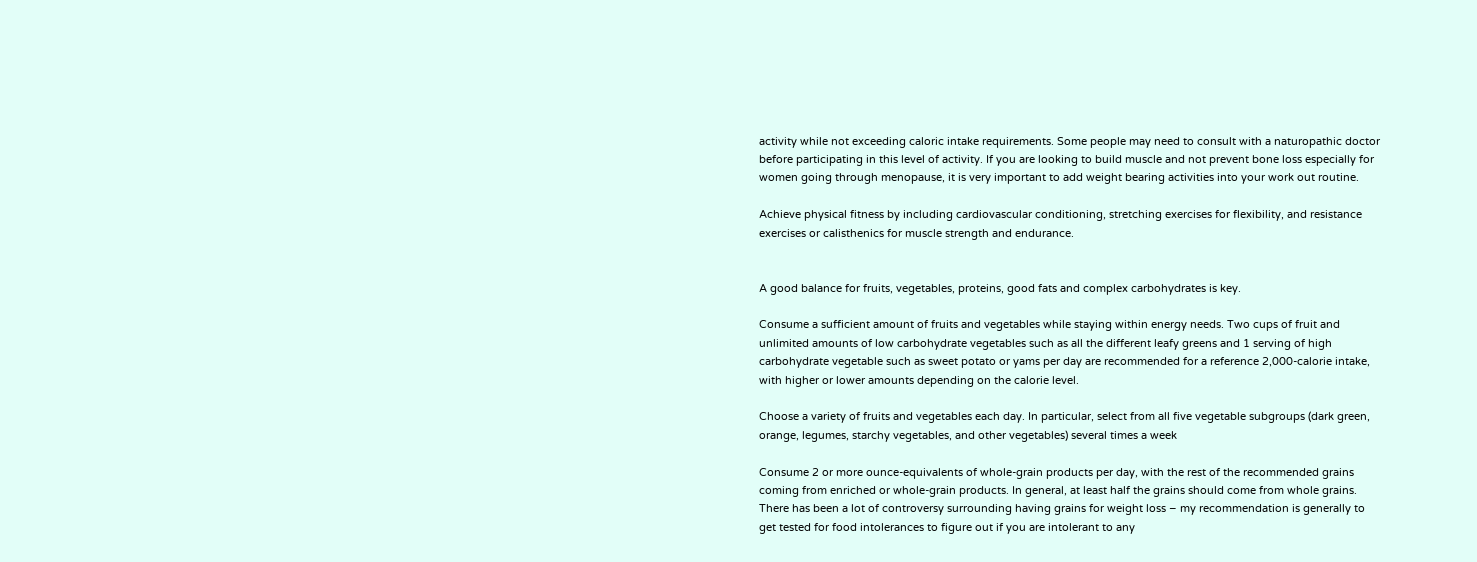activity while not exceeding caloric intake requirements. Some people may need to consult with a naturopathic doctor before participating in this level of activity. If you are looking to build muscle and not prevent bone loss especially for women going through menopause, it is very important to add weight bearing activities into your work out routine.

Achieve physical fitness by including cardiovascular conditioning, stretching exercises for flexibility, and resistance exercises or calisthenics for muscle strength and endurance.


A good balance for fruits, vegetables, proteins, good fats and complex carbohydrates is key.

Consume a sufficient amount of fruits and vegetables while staying within energy needs. Two cups of fruit and unlimited amounts of low carbohydrate vegetables such as all the different leafy greens and 1 serving of high carbohydrate vegetable such as sweet potato or yams per day are recommended for a reference 2,000-calorie intake, with higher or lower amounts depending on the calorie level.

Choose a variety of fruits and vegetables each day. In particular, select from all five vegetable subgroups (dark green, orange, legumes, starchy vegetables, and other vegetables) several times a week

Consume 2 or more ounce-equivalents of whole-grain products per day, with the rest of the recommended grains coming from enriched or whole-grain products. In general, at least half the grains should come from whole grains. There has been a lot of controversy surrounding having grains for weight loss – my recommendation is generally to get tested for food intolerances to figure out if you are intolerant to any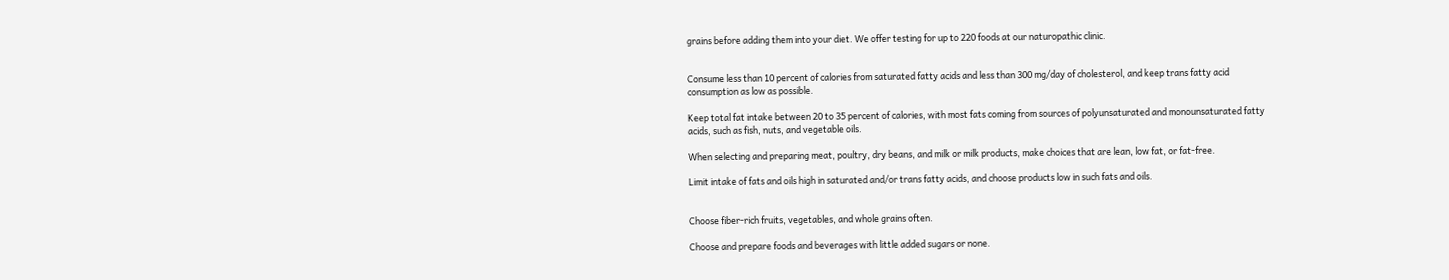grains before adding them into your diet. We offer testing for up to 220 foods at our naturopathic clinic.


Consume less than 10 percent of calories from saturated fatty acids and less than 300 mg/day of cholesterol, and keep trans fatty acid consumption as low as possible.

Keep total fat intake between 20 to 35 percent of calories, with most fats coming from sources of polyunsaturated and monounsaturated fatty acids, such as fish, nuts, and vegetable oils.

When selecting and preparing meat, poultry, dry beans, and milk or milk products, make choices that are lean, low fat, or fat-free.

Limit intake of fats and oils high in saturated and/or trans fatty acids, and choose products low in such fats and oils.


Choose fiber-rich fruits, vegetables, and whole grains often.

Choose and prepare foods and beverages with little added sugars or none.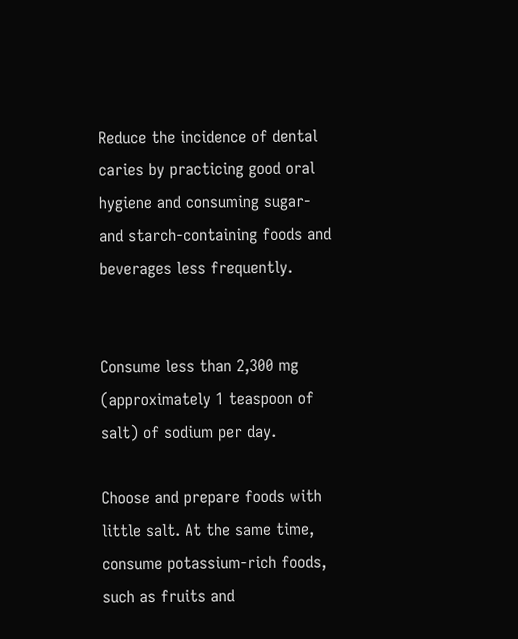Reduce the incidence of dental caries by practicing good oral hygiene and consuming sugar- and starch-containing foods and beverages less frequently.


Consume less than 2,300 mg (approximately 1 teaspoon of salt) of sodium per day.

Choose and prepare foods with little salt. At the same time, consume potassium-rich foods, such as fruits and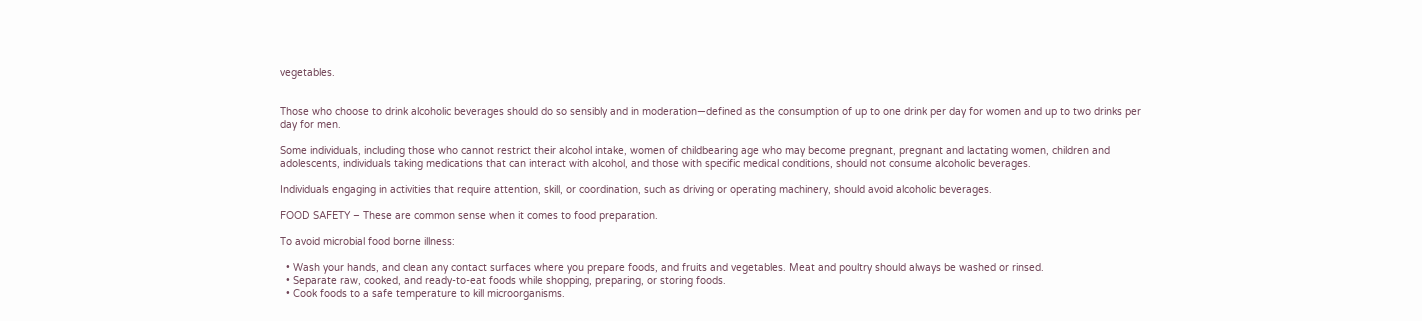vegetables.


Those who choose to drink alcoholic beverages should do so sensibly and in moderation—defined as the consumption of up to one drink per day for women and up to two drinks per day for men.

Some individuals, including those who cannot restrict their alcohol intake, women of childbearing age who may become pregnant, pregnant and lactating women, children and adolescents, individuals taking medications that can interact with alcohol, and those with specific medical conditions, should not consume alcoholic beverages.

Individuals engaging in activities that require attention, skill, or coordination, such as driving or operating machinery, should avoid alcoholic beverages.

FOOD SAFETY – These are common sense when it comes to food preparation.

To avoid microbial food borne illness:

  • Wash your hands, and clean any contact surfaces where you prepare foods, and fruits and vegetables. Meat and poultry should always be washed or rinsed.
  • Separate raw, cooked, and ready-to-eat foods while shopping, preparing, or storing foods.
  • Cook foods to a safe temperature to kill microorganisms.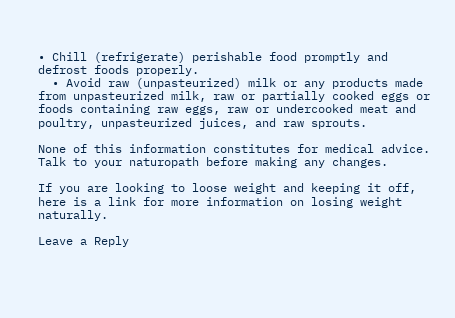• Chill (refrigerate) perishable food promptly and defrost foods properly.
  • Avoid raw (unpasteurized) milk or any products made from unpasteurized milk, raw or partially cooked eggs or foods containing raw eggs, raw or undercooked meat and poultry, unpasteurized juices, and raw sprouts.

None of this information constitutes for medical advice. Talk to your naturopath before making any changes.

If you are looking to loose weight and keeping it off, here is a link for more information on losing weight naturally.

Leave a Reply